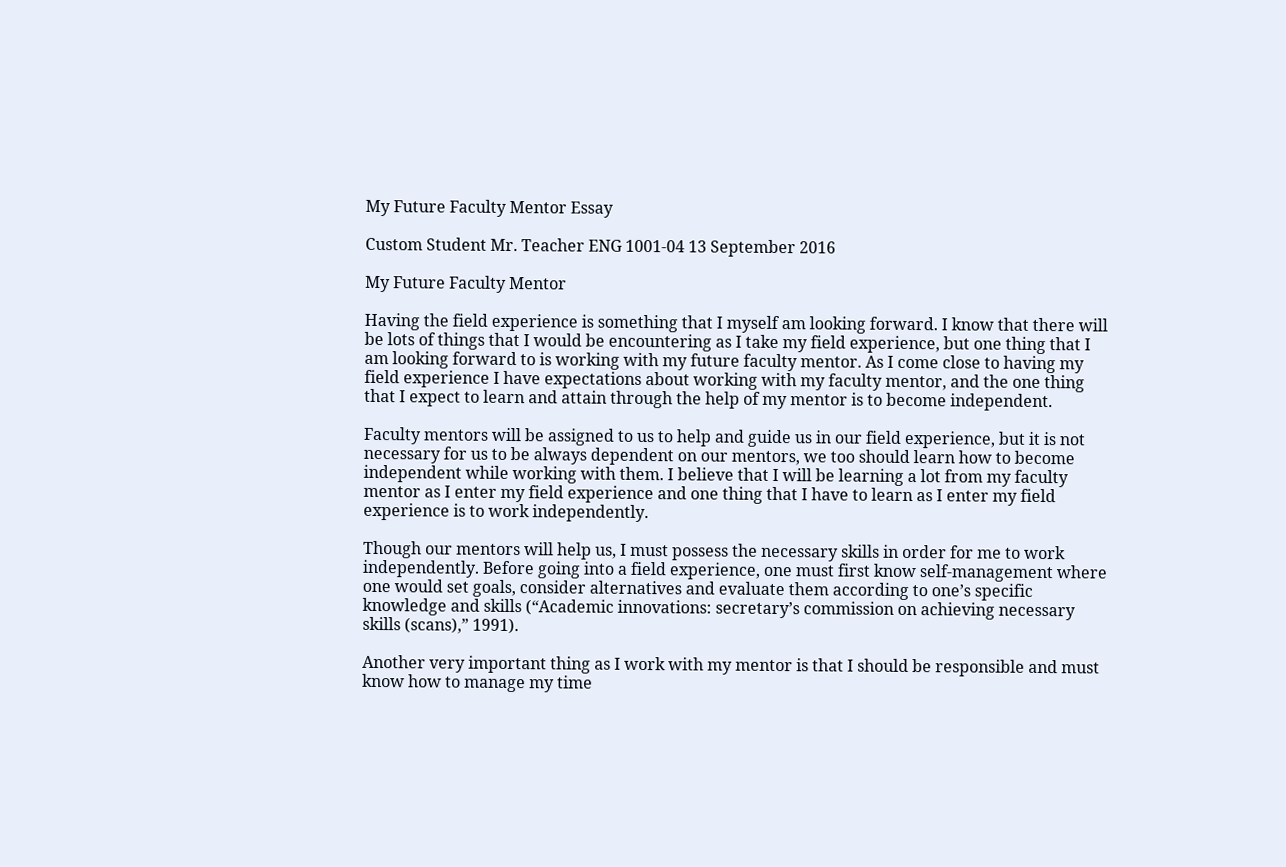My Future Faculty Mentor Essay

Custom Student Mr. Teacher ENG 1001-04 13 September 2016

My Future Faculty Mentor

Having the field experience is something that I myself am looking forward. I know that there will be lots of things that I would be encountering as I take my field experience, but one thing that I am looking forward to is working with my future faculty mentor. As I come close to having my field experience I have expectations about working with my faculty mentor, and the one thing that I expect to learn and attain through the help of my mentor is to become independent.

Faculty mentors will be assigned to us to help and guide us in our field experience, but it is not necessary for us to be always dependent on our mentors, we too should learn how to become independent while working with them. I believe that I will be learning a lot from my faculty mentor as I enter my field experience and one thing that I have to learn as I enter my field experience is to work independently.

Though our mentors will help us, I must possess the necessary skills in order for me to work independently. Before going into a field experience, one must first know self-management where one would set goals, consider alternatives and evaluate them according to one’s specific knowledge and skills (“Academic innovations: secretary’s commission on achieving necessary skills (scans),” 1991).

Another very important thing as I work with my mentor is that I should be responsible and must know how to manage my time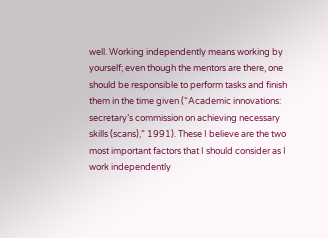well. Working independently means working by yourself; even though the mentors are there, one should be responsible to perform tasks and finish them in the time given (“Academic innovations: secretary’s commission on achieving necessary skills (scans),” 1991). These I believe are the two most important factors that I should consider as I work independently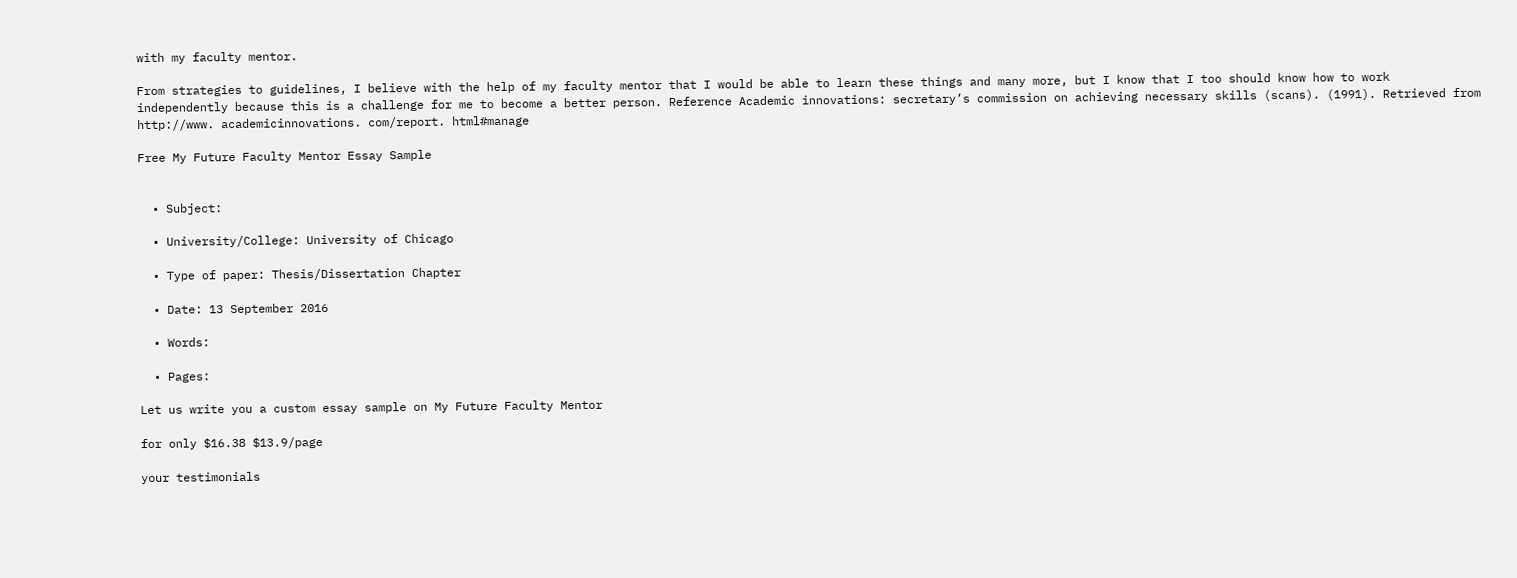with my faculty mentor.

From strategies to guidelines, I believe with the help of my faculty mentor that I would be able to learn these things and many more, but I know that I too should know how to work independently because this is a challenge for me to become a better person. Reference Academic innovations: secretary’s commission on achieving necessary skills (scans). (1991). Retrieved from http://www. academicinnovations. com/report. html#manage

Free My Future Faculty Mentor Essay Sample


  • Subject:

  • University/College: University of Chicago

  • Type of paper: Thesis/Dissertation Chapter

  • Date: 13 September 2016

  • Words:

  • Pages:

Let us write you a custom essay sample on My Future Faculty Mentor

for only $16.38 $13.9/page

your testimonials